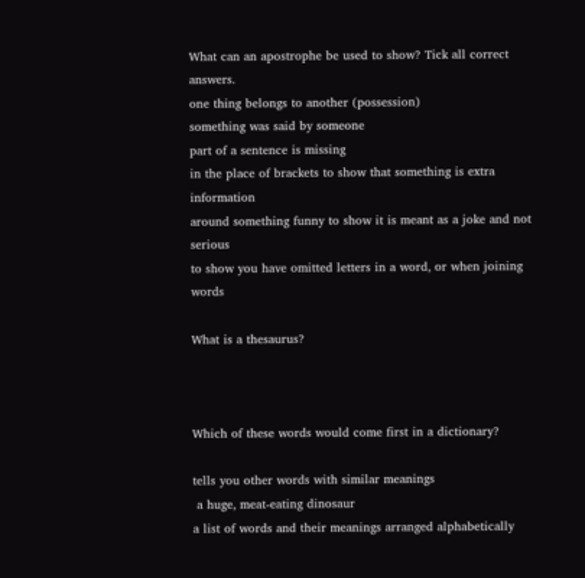What can an apostrophe be used to show? Tick all correct answers.
one thing belongs to another (possession)
something was said by someone
part of a sentence is missing
in the place of brackets to show that something is extra information
around something funny to show it is meant as a joke and not serious
to show you have omitted letters in a word, or when joining words

What is a thesaurus?



Which of these words would come first in a dictionary?

tells you other words with similar meanings
 a huge, meat-eating dinosaur
a list of words and their meanings arranged alphabetically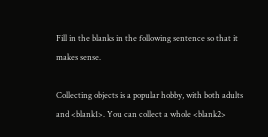Fill in the blanks in the following sentence so that it makes sense.

Collecting objects is a popular hobby, with both adults
and <blank1>. You can collect a whole <blank2>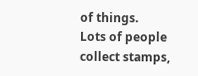of things.
Lots of people collect stamps,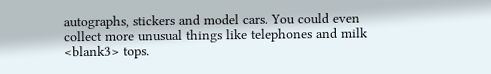autographs, stickers and model cars. You could even collect more unusual things like telephones and milk <blank3> tops.